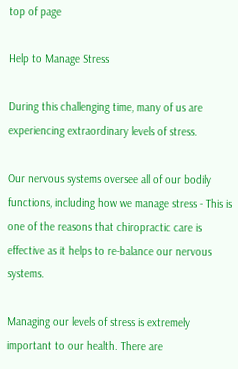top of page

Help to Manage Stress

During this challenging time, many of us are experiencing extraordinary levels of stress.

Our nervous systems oversee all of our bodily functions, including how we manage stress - This is one of the reasons that chiropractic care is effective as it helps to re-balance our nervous systems.

Managing our levels of stress is extremely important to our health. There are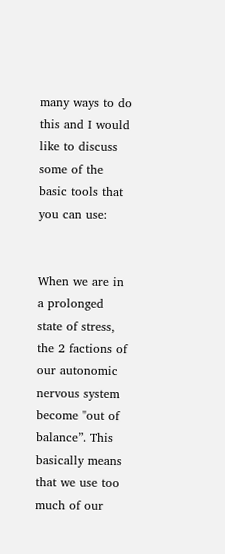many ways to do this and I would like to discuss some of the basic tools that you can use:


When we are in a prolonged state of stress, the 2 factions of our autonomic nervous system become "out of balance”. This basically means that we use too much of our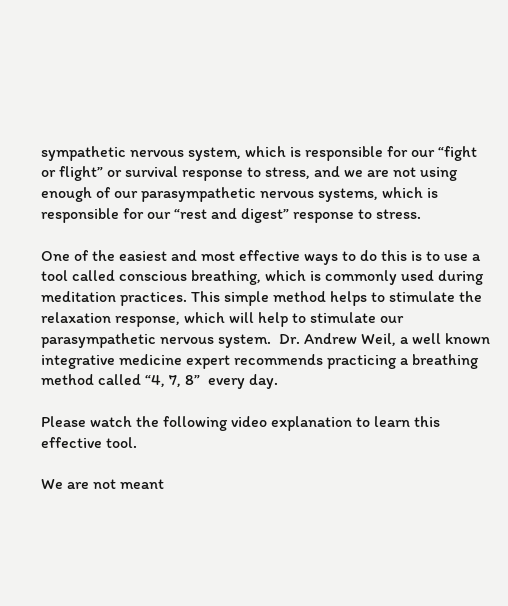sympathetic nervous system, which is responsible for our “fight or flight” or survival response to stress, and we are not using enough of our parasympathetic nervous systems, which is responsible for our “rest and digest” response to stress.

One of the easiest and most effective ways to do this is to use a tool called conscious breathing, which is commonly used during meditation practices. This simple method helps to stimulate the relaxation response, which will help to stimulate our parasympathetic nervous system.  Dr. Andrew Weil, a well known integrative medicine expert recommends practicing a breathing method called “4, 7, 8”  every day.

Please watch the following video explanation to learn this effective tool.

We are not meant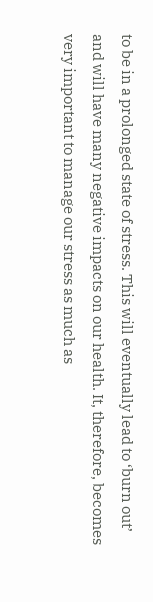to be in a prolonged state of stress. This will eventually lead to ‘burn out’ and will have many negative impacts on our health. It, therefore, becomes very important to manage our stress as much as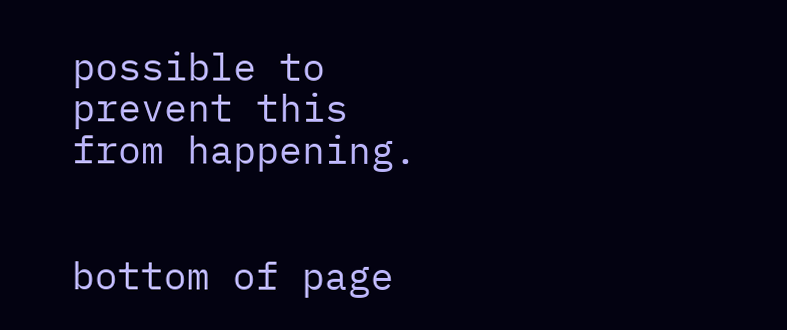possible to prevent this from happening.


bottom of page